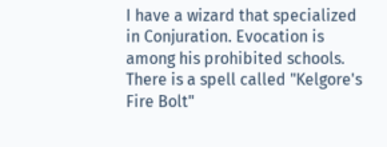I have a wizard that specialized in Conjuration. Evocation is among his prohibited schools. There is a spell called "Kelgore's Fire Bolt"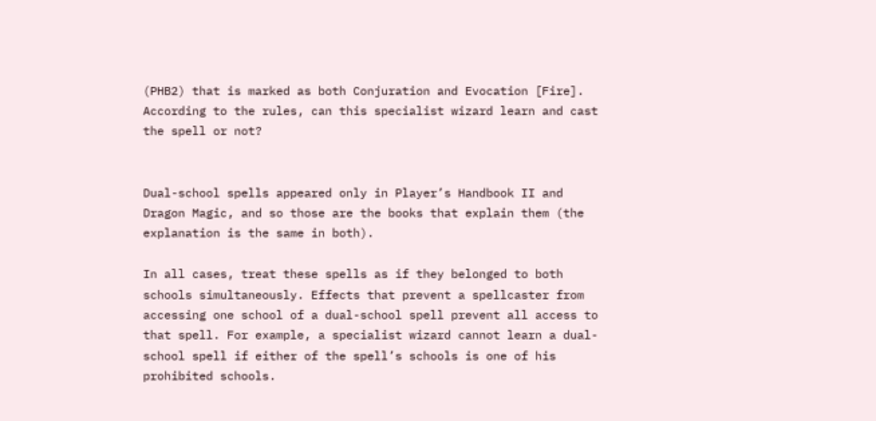(PHB2) that is marked as both Conjuration and Evocation [Fire]. According to the rules, can this specialist wizard learn and cast the spell or not?


Dual-school spells appeared only in Player’s Handbook II and Dragon Magic, and so those are the books that explain them (the explanation is the same in both).

In all cases, treat these spells as if they belonged to both schools simultaneously. Effects that prevent a spellcaster from accessing one school of a dual-school spell prevent all access to that spell. For example, a specialist wizard cannot learn a dual-school spell if either of the spell’s schools is one of his prohibited schools.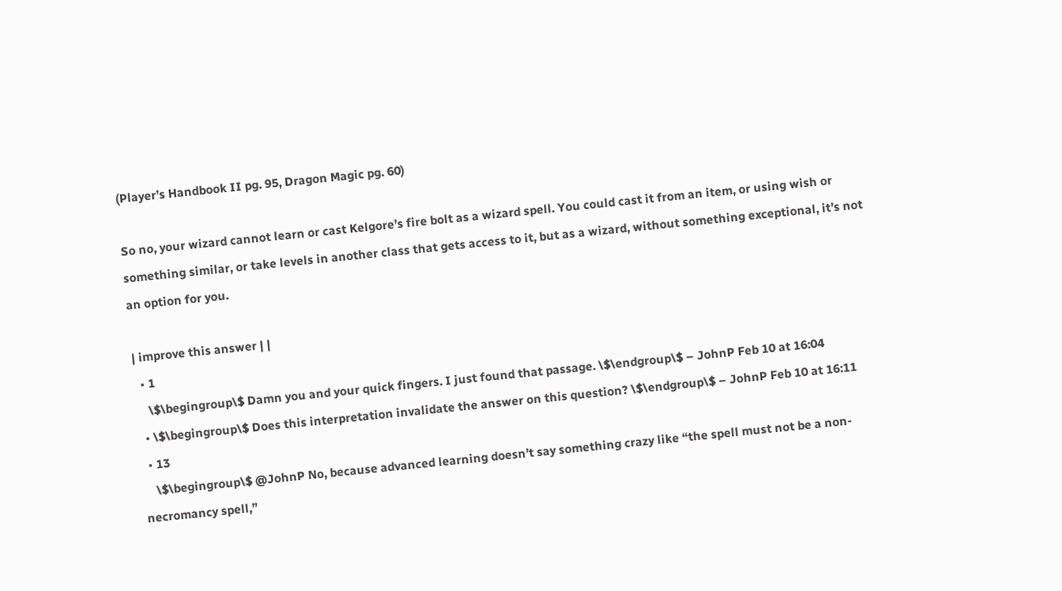(Player’s Handbook II pg. 95, Dragon Magic pg. 60)

So no, your wizard cannot learn or cast Kelgore’s fire bolt as a wizard spell. You could cast it from an item, or using wish or something similar, or take levels in another class that gets access to it, but as a wizard, without something exceptional, it’s not an option for you.

| improve this answer | |
  • 1
    \$\begingroup\$ Damn you and your quick fingers. I just found that passage. \$\endgroup\$ – JohnP Feb 10 at 16:04
  • \$\begingroup\$ Does this interpretation invalidate the answer on this question? \$\endgroup\$ – JohnP Feb 10 at 16:11
  • 13
    \$\begingroup\$ @JohnP No, because advanced learning doesn’t say something crazy like “the spell must not be a non-necromancy spell,”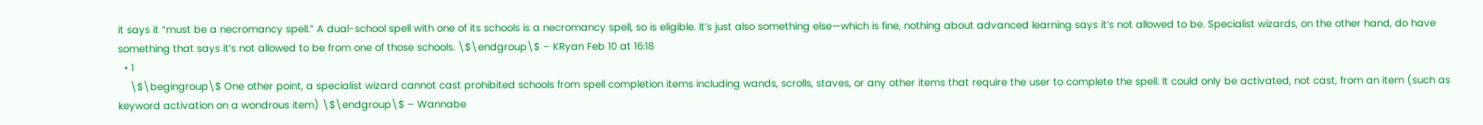it says it “must be a necromancy spell.” A dual-school spell with one of its schools is a necromancy spell, so is eligible. It’s just also something else—which is fine, nothing about advanced learning says it’s not allowed to be. Specialist wizards, on the other hand, do have something that says it’s not allowed to be from one of those schools. \$\endgroup\$ – KRyan Feb 10 at 16:18
  • 1
    \$\begingroup\$ One other point, a specialist wizard cannot cast prohibited schools from spell completion items including wands, scrolls, staves, or any other items that require the user to complete the spell. It could only be activated, not cast, from an item (such as keyword activation on a wondrous item) \$\endgroup\$ – Wannabe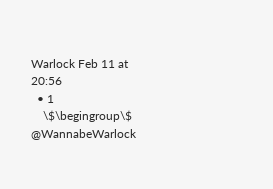Warlock Feb 11 at 20:56
  • 1
    \$\begingroup\$ @WannabeWarlock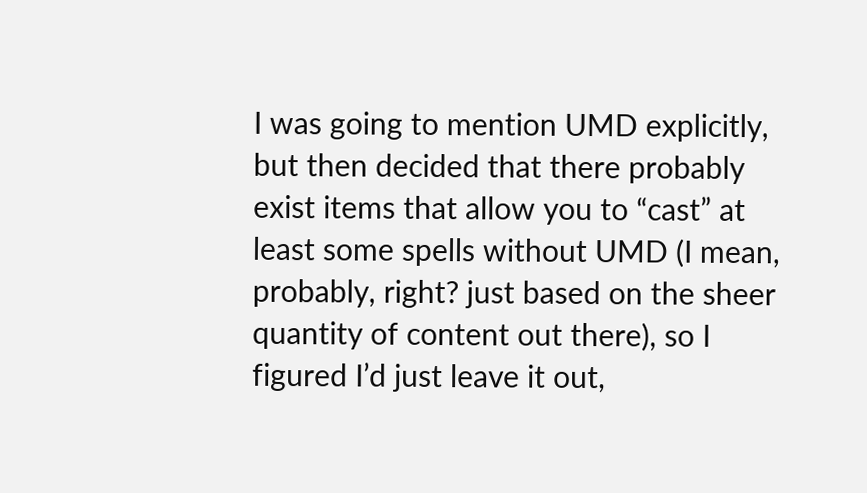I was going to mention UMD explicitly, but then decided that there probably exist items that allow you to “cast” at least some spells without UMD (I mean, probably, right? just based on the sheer quantity of content out there), so I figured I’d just leave it out,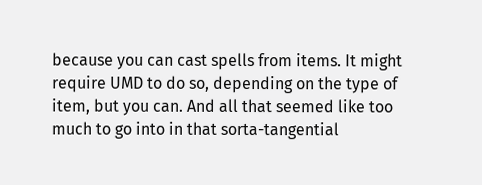because you can cast spells from items. It might require UMD to do so, depending on the type of item, but you can. And all that seemed like too much to go into in that sorta-tangential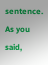sentence. As you said,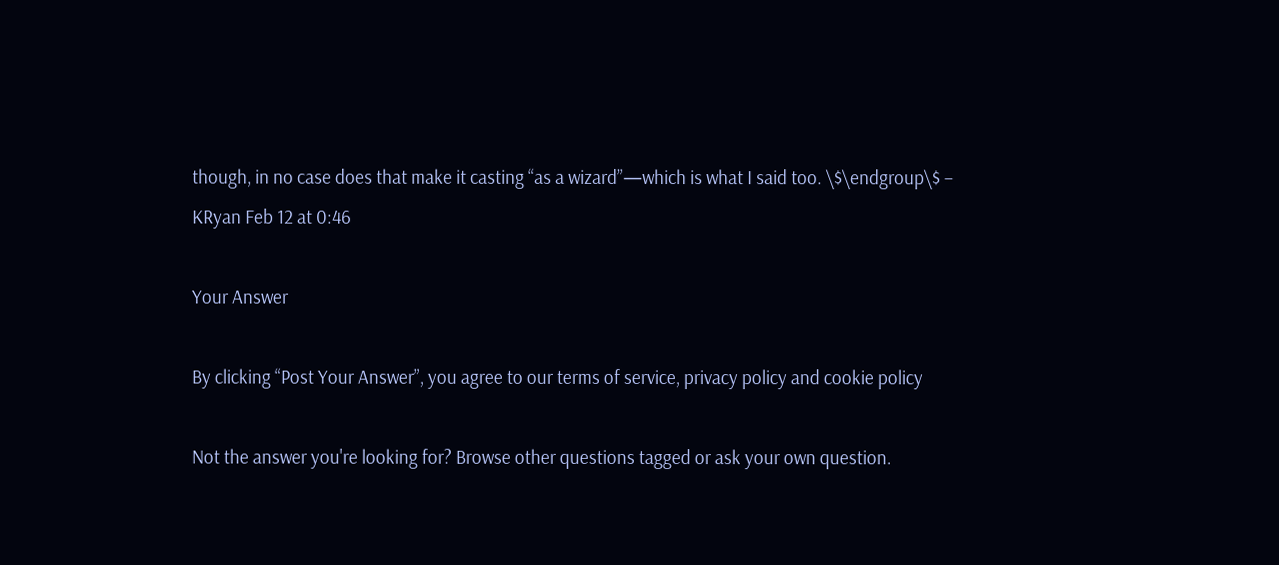though, in no case does that make it casting “as a wizard”—which is what I said too. \$\endgroup\$ – KRyan Feb 12 at 0:46

Your Answer

By clicking “Post Your Answer”, you agree to our terms of service, privacy policy and cookie policy

Not the answer you're looking for? Browse other questions tagged or ask your own question.